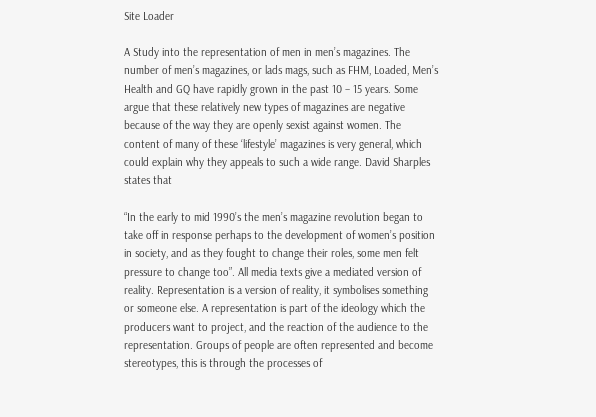Site Loader

A Study into the representation of men in men’s magazines. The number of men’s magazines, or lads mags, such as FHM, Loaded, Men’s Health and GQ have rapidly grown in the past 10 – 15 years. Some argue that these relatively new types of magazines are negative because of the way they are openly sexist against women. The content of many of these ‘lifestyle’ magazines is very general, which could explain why they appeals to such a wide range. David Sharples states that

“In the early to mid 1990’s the men’s magazine revolution began to take off in response perhaps to the development of women’s position in society, and as they fought to change their roles, some men felt pressure to change too”. All media texts give a mediated version of reality. Representation is a version of reality, it symbolises something or someone else. A representation is part of the ideology which the producers want to project, and the reaction of the audience to the representation. Groups of people are often represented and become stereotypes, this is through the processes of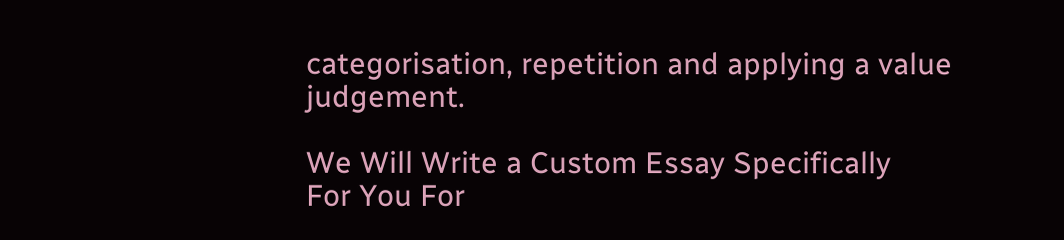categorisation, repetition and applying a value judgement.

We Will Write a Custom Essay Specifically
For You For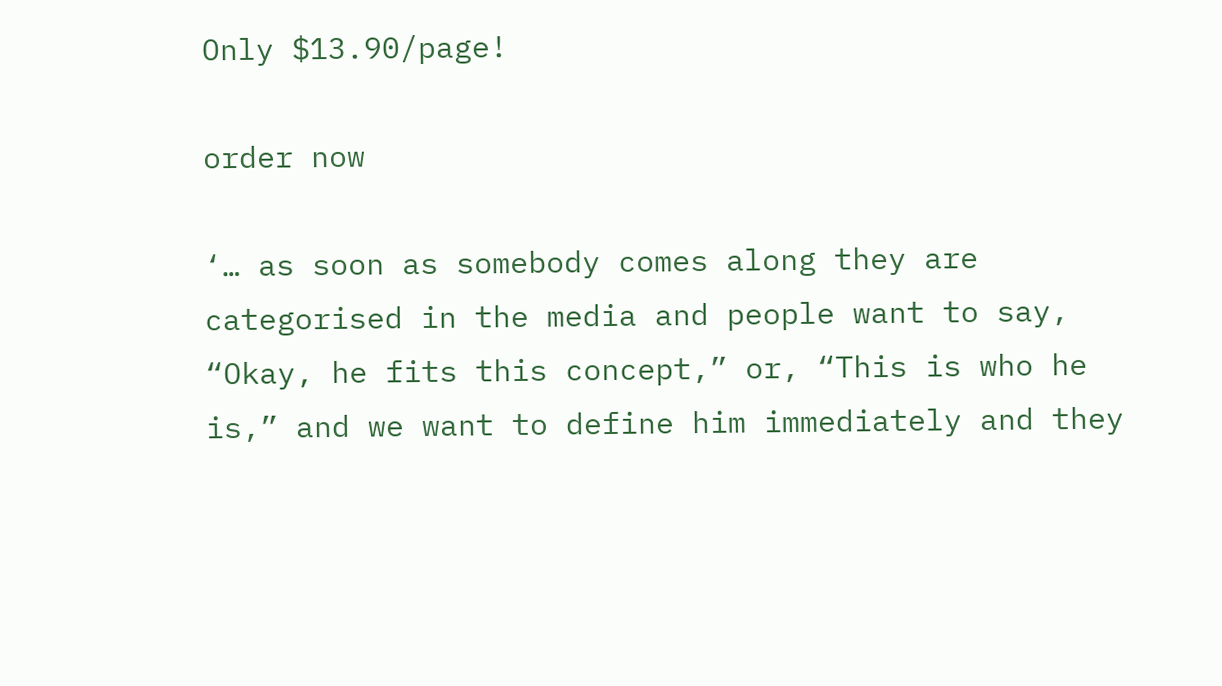Only $13.90/page!

order now

‘… as soon as somebody comes along they are categorised in the media and people want to say, “Okay, he fits this concept,” or, “This is who he is,” and we want to define him immediately and they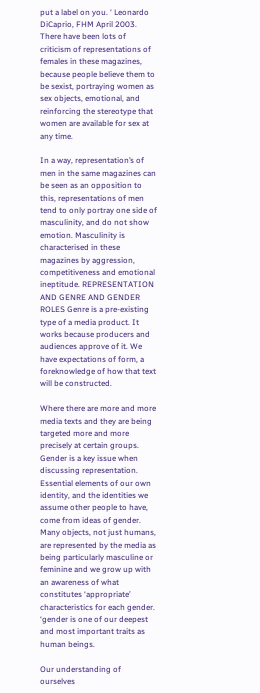put a label on you. ‘ Leonardo DiCaprio, FHM April 2003. There have been lots of criticism of representations of females in these magazines, because people believe them to be sexist, portraying women as sex objects, emotional, and reinforcing the stereotype that women are available for sex at any time.

In a way, representation’s of men in the same magazines can be seen as an opposition to this, representations of men tend to only portray one side of masculinity, and do not show emotion. Masculinity is characterised in these magazines by aggression, competitiveness and emotional ineptitude. REPRESENTATION AND GENRE AND GENDER ROLES Genre is a pre-existing type of a media product. It works because producers and audiences approve of it. We have expectations of form, a foreknowledge of how that text will be constructed.

Where there are more and more media texts and they are being targeted more and more precisely at certain groups. Gender is a key issue when discussing representation. Essential elements of our own identity, and the identities we assume other people to have, come from ideas of gender. Many objects, not just humans, are represented by the media as being particularly masculine or feminine and we grow up with an awareness of what constitutes ‘appropriate’ characteristics for each gender. ‘gender is one of our deepest and most important traits as human beings.

Our understanding of ourselves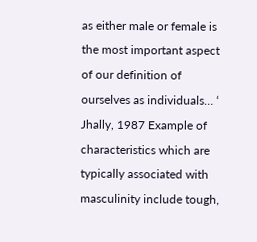as either male or female is the most important aspect of our definition of ourselves as individuals… ‘ Jhally, 1987 Example of characteristics which are typically associated with masculinity include tough,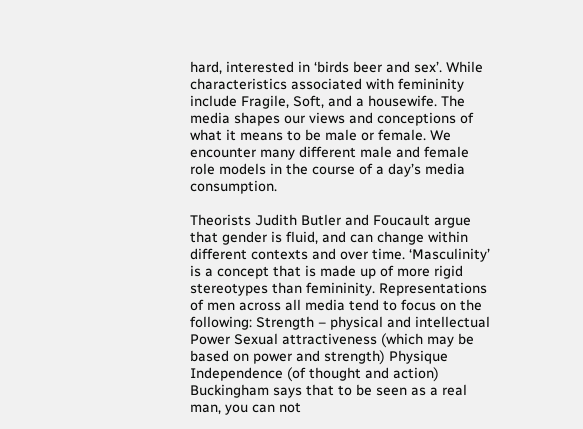hard, interested in ‘birds beer and sex’. While characteristics associated with femininity include Fragile, Soft, and a housewife. The media shapes our views and conceptions of what it means to be male or female. We encounter many different male and female role models in the course of a day’s media consumption.

Theorists Judith Butler and Foucault argue that gender is fluid, and can change within different contexts and over time. ‘Masculinity’ is a concept that is made up of more rigid stereotypes than femininity. Representations of men across all media tend to focus on the following: Strength – physical and intellectual Power Sexual attractiveness (which may be based on power and strength) Physique Independence (of thought and action) Buckingham says that to be seen as a real man, you can not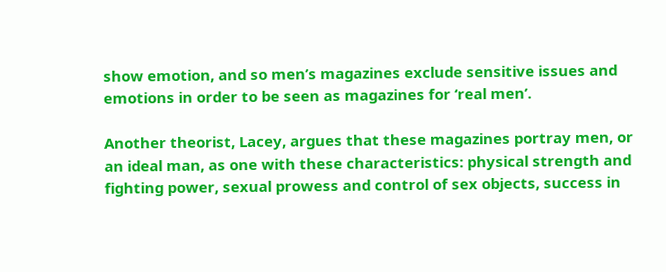show emotion, and so men’s magazines exclude sensitive issues and emotions in order to be seen as magazines for ‘real men’.

Another theorist, Lacey, argues that these magazines portray men, or an ideal man, as one with these characteristics: physical strength and fighting power, sexual prowess and control of sex objects, success in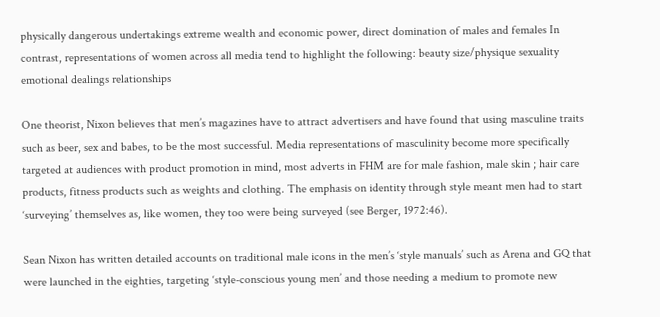physically dangerous undertakings extreme wealth and economic power, direct domination of males and females In contrast, representations of women across all media tend to highlight the following: beauty size/physique sexuality emotional dealings relationships

One theorist, Nixon believes that men’s magazines have to attract advertisers and have found that using masculine traits such as beer, sex and babes, to be the most successful. Media representations of masculinity become more specifically targeted at audiences with product promotion in mind, most adverts in FHM are for male fashion, male skin ; hair care products, fitness products such as weights and clothing. The emphasis on identity through style meant men had to start ‘surveying’ themselves as, like women, they too were being surveyed (see Berger, 1972:46).

Sean Nixon has written detailed accounts on traditional male icons in the men’s ‘style manuals’ such as Arena and GQ that were launched in the eighties, targeting ‘style-conscious young men’ and those needing a medium to promote new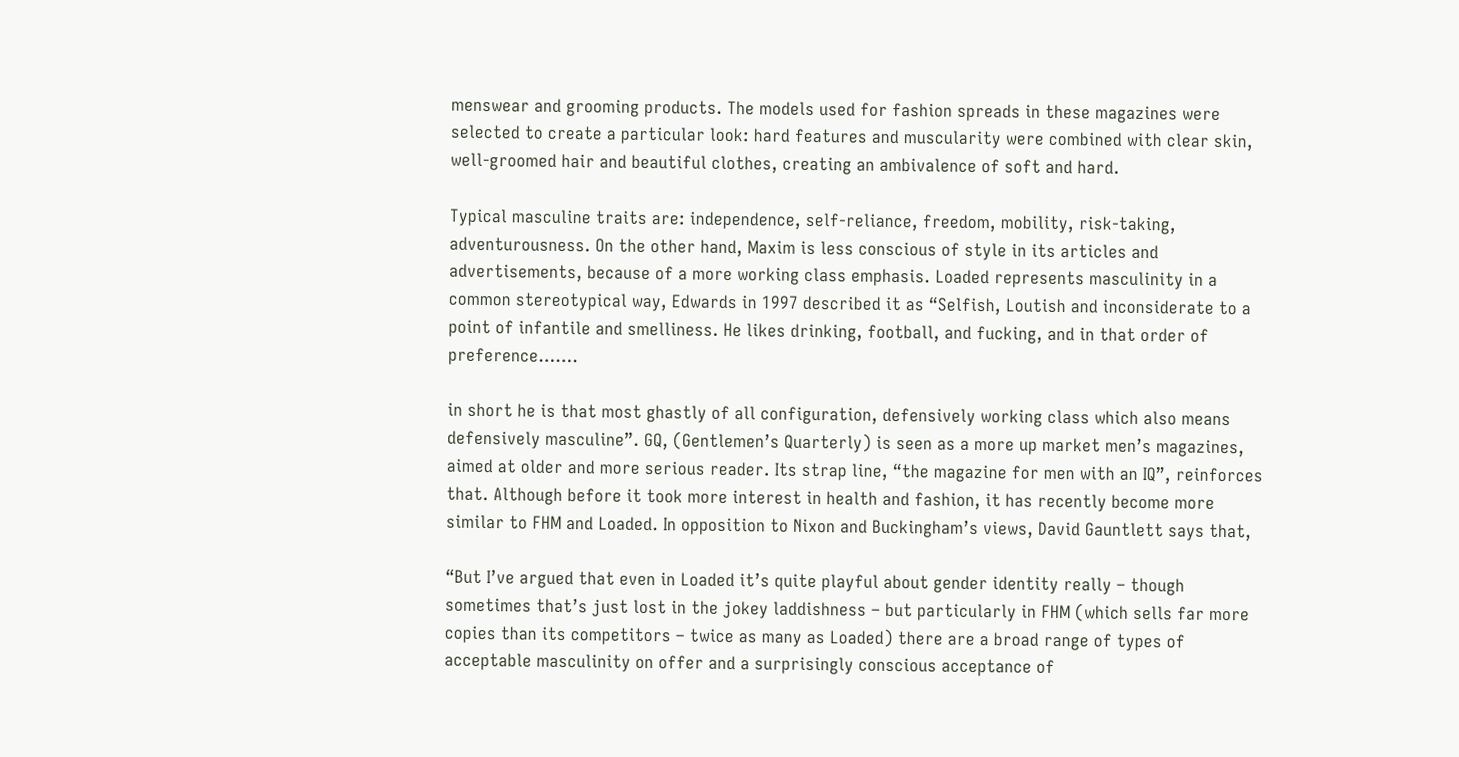menswear and grooming products. The models used for fashion spreads in these magazines were selected to create a particular look: hard features and muscularity were combined with clear skin, well-groomed hair and beautiful clothes, creating an ambivalence of soft and hard.

Typical masculine traits are: independence, self-reliance, freedom, mobility, risk-taking, adventurousness. On the other hand, Maxim is less conscious of style in its articles and advertisements, because of a more working class emphasis. Loaded represents masculinity in a common stereotypical way, Edwards in 1997 described it as “Selfish, Loutish and inconsiderate to a point of infantile and smelliness. He likes drinking, football, and fucking, and in that order of preference…….

in short he is that most ghastly of all configuration, defensively working class which also means defensively masculine”. GQ, (Gentlemen’s Quarterly) is seen as a more up market men’s magazines, aimed at older and more serious reader. Its strap line, “the magazine for men with an IQ”, reinforces that. Although before it took more interest in health and fashion, it has recently become more similar to FHM and Loaded. In opposition to Nixon and Buckingham’s views, David Gauntlett says that,

“But I’ve argued that even in Loaded it’s quite playful about gender identity really – though sometimes that’s just lost in the jokey laddishness – but particularly in FHM (which sells far more copies than its competitors – twice as many as Loaded) there are a broad range of types of acceptable masculinity on offer and a surprisingly conscious acceptance of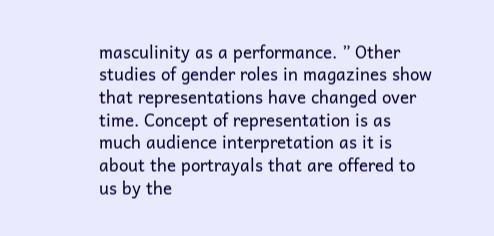masculinity as a performance. ” Other studies of gender roles in magazines show that representations have changed over time. Concept of representation is as much audience interpretation as it is about the portrayals that are offered to us by the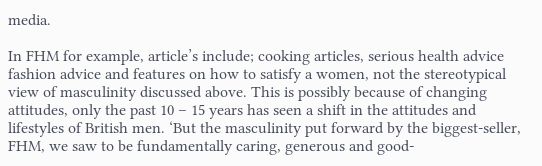media.

In FHM for example, article’s include; cooking articles, serious health advice fashion advice and features on how to satisfy a women, not the stereotypical view of masculinity discussed above. This is possibly because of changing attitudes, only the past 10 – 15 years has seen a shift in the attitudes and lifestyles of British men. ‘But the masculinity put forward by the biggest-seller, FHM, we saw to be fundamentally caring, generous and good-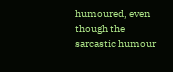humoured, even though the sarcastic humour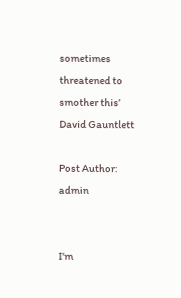sometimes threatened to smother this’ David Gauntlett

Post Author: admin


I'm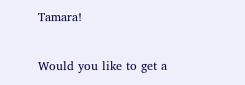Tamara!

Would you like to get a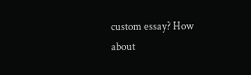custom essay? How about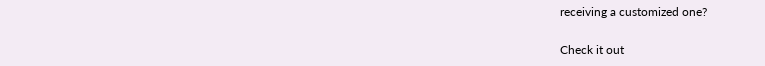receiving a customized one?

Check it out